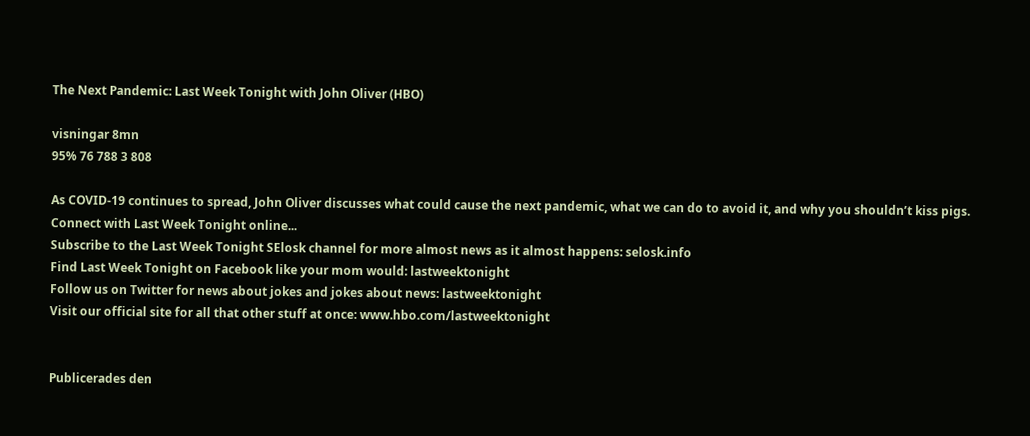The Next Pandemic: Last Week Tonight with John Oliver (HBO)

visningar 8mn
95% 76 788 3 808

As COVID-19 continues to spread, John Oliver discusses what could cause the next pandemic, what we can do to avoid it, and why you shouldn’t kiss pigs.
Connect with Last Week Tonight online...
Subscribe to the Last Week Tonight SElosk channel for more almost news as it almost happens: selosk.info
Find Last Week Tonight on Facebook like your mom would: lastweektonight
Follow us on Twitter for news about jokes and jokes about news: lastweektonight
Visit our official site for all that other stuff at once: www.hbo.com/lastweektonight


Publicerades den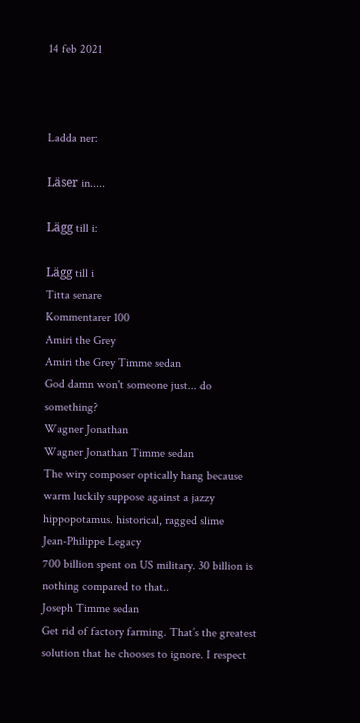14 feb 2021



Ladda ner:

Läser in.....

Lägg till i:

Lägg till i
Titta senare
Kommentarer 100
Amiri the Grey
Amiri the Grey Timme sedan
God damn won't someone just... do something?
Wagner Jonathan
Wagner Jonathan Timme sedan
The wiry composer optically hang because warm luckily suppose against a jazzy hippopotamus. historical, ragged slime
Jean-Philippe Legacy
700 billion spent on US military. 30 billion is nothing compared to that..
Joseph Timme sedan
Get rid of factory farming. That’s the greatest solution that he chooses to ignore. I respect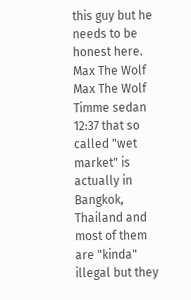this guy but he needs to be honest here.
Max The Wolf
Max The Wolf Timme sedan
12:37 that so called "wet market" is actually in Bangkok, Thailand and most of them are "kinda" illegal but they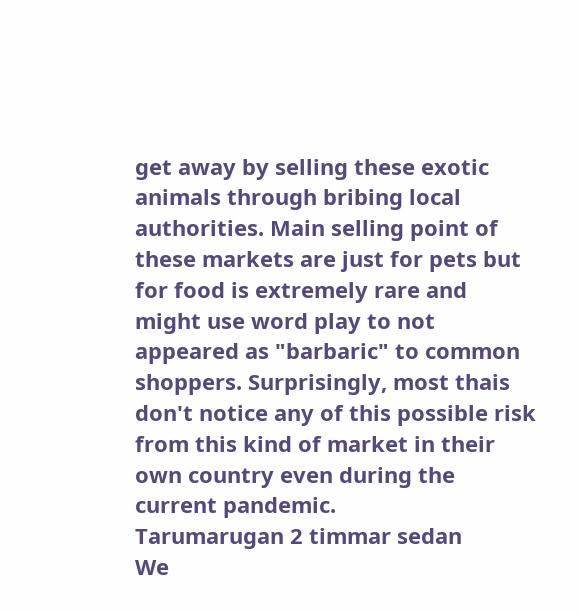get away by selling these exotic animals through bribing local authorities. Main selling point of these markets are just for pets but for food is extremely rare and might use word play to not appeared as "barbaric" to common shoppers. Surprisingly, most thais don't notice any of this possible risk from this kind of market in their own country even during the current pandemic.
Tarumarugan 2 timmar sedan
We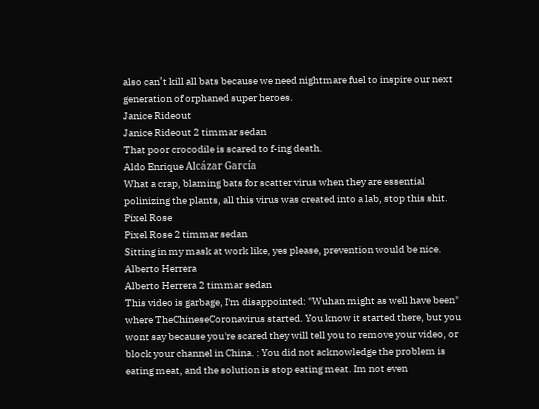also can’t kill all bats because we need nightmare fuel to inspire our next generation of orphaned super heroes.
Janice Rideout
Janice Rideout 2 timmar sedan
That poor crocodile is scared to f-ing death.
Aldo Enrique Alcázar García
What a crap, blaming bats for scatter virus when they are essential polinizing the plants, all this virus was created into a lab, stop this shit.
Pixel Rose
Pixel Rose 2 timmar sedan
Sitting in my mask at work like, yes please, prevention would be nice.
Alberto Herrera
Alberto Herrera 2 timmar sedan
This video is garbage, I'm disappointed: "Wuhan might as well have been" where TheChineseCoronavirus started. You know it started there, but you wont say because you're scared they will tell you to remove your video, or block your channel in China. : You did not acknowledge the problem is eating meat, and the solution is stop eating meat. Im not even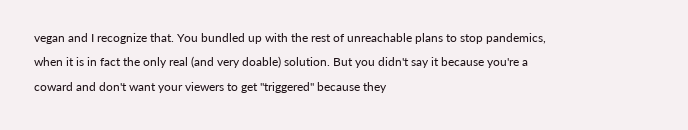vegan and I recognize that. You bundled up with the rest of unreachable plans to stop pandemics, when it is in fact the only real (and very doable) solution. But you didn't say it because you're a coward and don't want your viewers to get "triggered" because they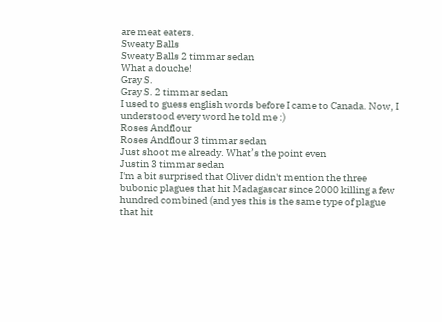are meat eaters.
Sweaty Balls
Sweaty Balls 2 timmar sedan
What a douche!
Gray S.
Gray S. 2 timmar sedan
I used to guess english words before I came to Canada. Now, I understood every word he told me :)
Roses Andflour
Roses Andflour 3 timmar sedan
Just shoot me already. What’s the point even
Justin 3 timmar sedan
I'm a bit surprised that Oliver didn't mention the three bubonic plagues that hit Madagascar since 2000 killing a few hundred combined (and yes this is the same type of plague that hit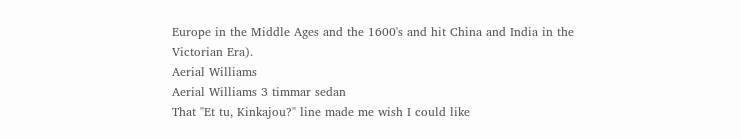Europe in the Middle Ages and the 1600's and hit China and India in the Victorian Era).
Aerial Williams
Aerial Williams 3 timmar sedan
That "Et tu, Kinkajou?" line made me wish I could like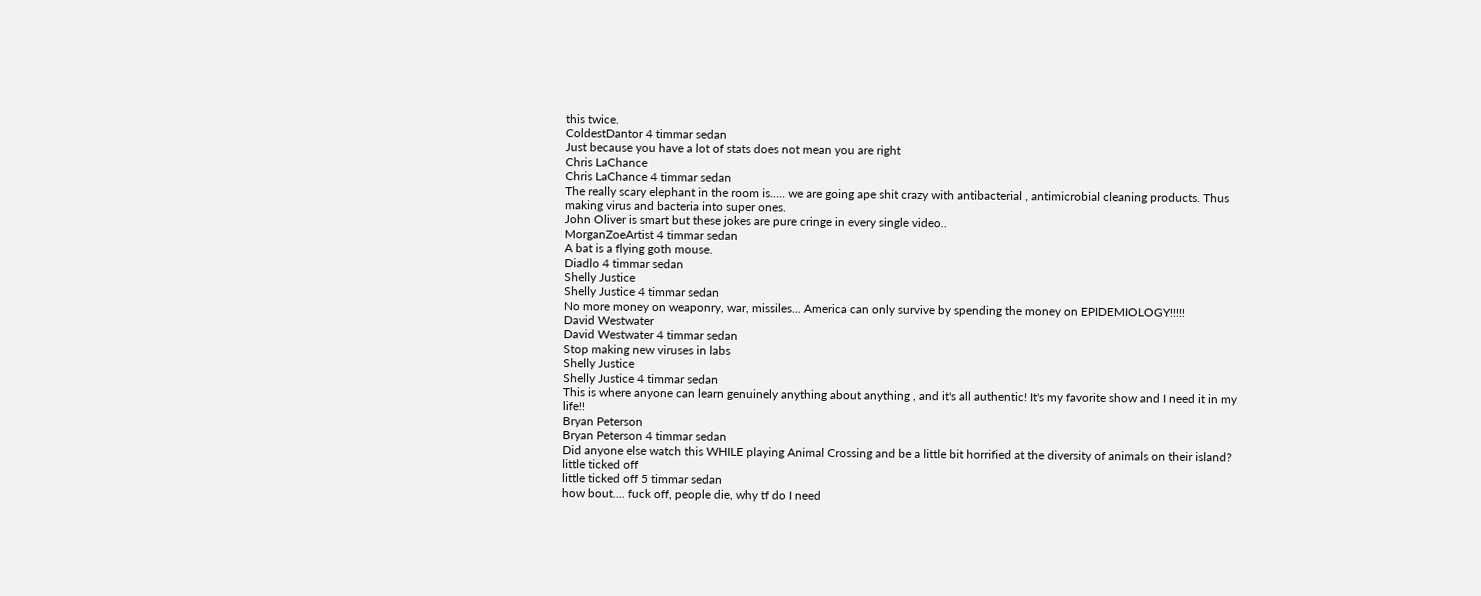this twice.
ColdestDantor 4 timmar sedan
Just because you have a lot of stats does not mean you are right
Chris LaChance
Chris LaChance 4 timmar sedan
The really scary elephant in the room is..... we are going ape shit crazy with antibacterial , antimicrobial cleaning products. Thus making virus and bacteria into super ones.
John Oliver is smart but these jokes are pure cringe in every single video..
MorganZoeArtist 4 timmar sedan
A bat is a flying goth mouse.
Diadlo 4 timmar sedan
Shelly Justice
Shelly Justice 4 timmar sedan
No more money on weaponry, war, missiles... America can only survive by spending the money on EPIDEMIOLOGY!!!!!
David Westwater
David Westwater 4 timmar sedan
Stop making new viruses in labs
Shelly Justice
Shelly Justice 4 timmar sedan
This is where anyone can learn genuinely anything about anything , and it's all authentic! It's my favorite show and I need it in my life!!
Bryan Peterson
Bryan Peterson 4 timmar sedan
Did anyone else watch this WHILE playing Animal Crossing and be a little bit horrified at the diversity of animals on their island?
little ticked off
little ticked off 5 timmar sedan
how bout.... fuck off, people die, why tf do I need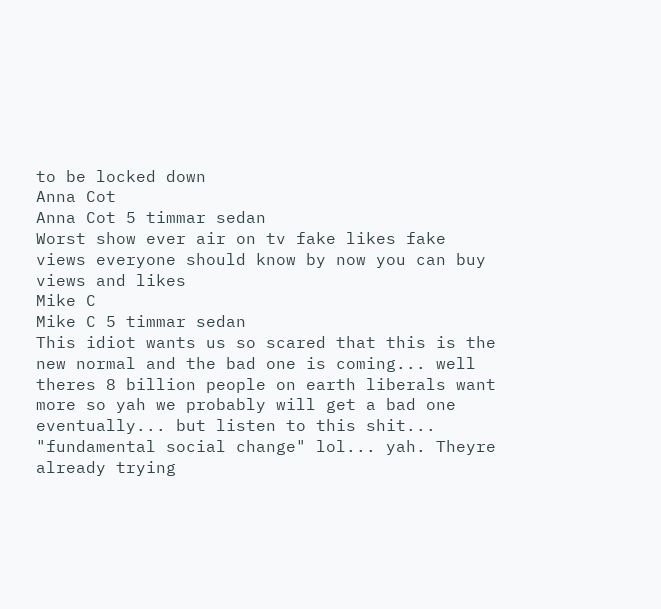to be locked down
Anna Cot
Anna Cot 5 timmar sedan
Worst show ever air on tv fake likes fake views everyone should know by now you can buy views and likes
Mike C
Mike C 5 timmar sedan
This idiot wants us so scared that this is the new normal and the bad one is coming... well theres 8 billion people on earth liberals want more so yah we probably will get a bad one eventually... but listen to this shit... "fundamental social change" lol... yah. Theyre already trying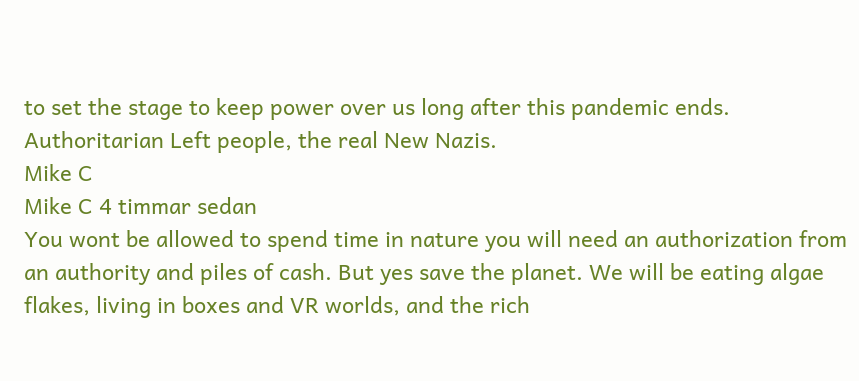to set the stage to keep power over us long after this pandemic ends. Authoritarian Left people, the real New Nazis.
Mike C
Mike C 4 timmar sedan
You wont be allowed to spend time in nature you will need an authorization from an authority and piles of cash. But yes save the planet. We will be eating algae flakes, living in boxes and VR worlds, and the rich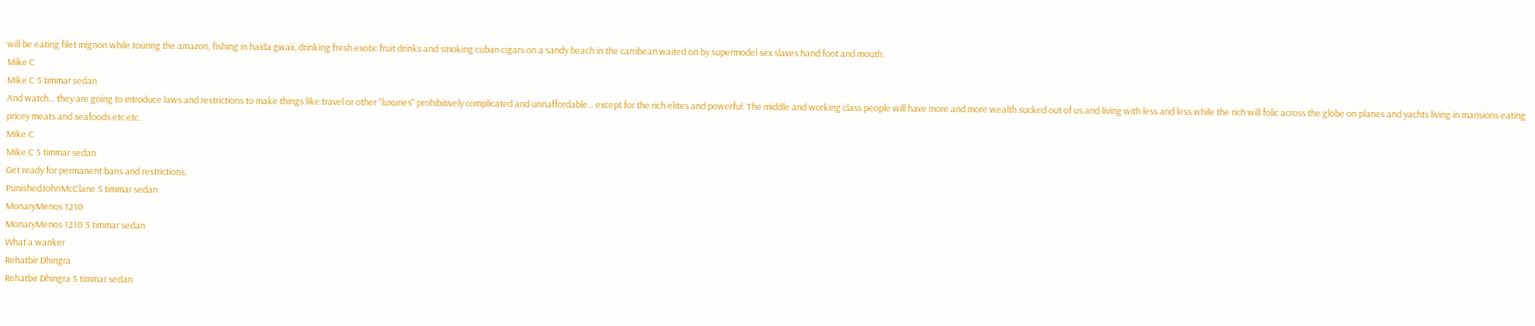will be eating filet mignon while touring the amazon, fishing in haida gwaii, drinking fresh exotic fruit drinks and smoking cuban cigars on a sandy beach in the carribean waited on by supermodel sex slaves hand foot and mouth.
Mike C
Mike C 5 timmar sedan
And watch... they are going to introduce laws and restrictions to make things like travel or other "luxuries" prohibitively complicated and unnaffordable... except for the rich elites and powerful. The middle and working class people will have more and more wealth sucked out of us and living with less and less while the rich will folic across the globe on planes and yachts living in mansions eating pricey meats and seafoods etc etc.
Mike C
Mike C 5 timmar sedan
Get ready for permanent bans and restrictions.
PunishedJohnMcClane 5 timmar sedan
MonaryMenos 1210
MonaryMenos 1210 5 timmar sedan
What a wanker
Rehatbir Dhingra
Rehatbir Dhingra 5 timmar sedan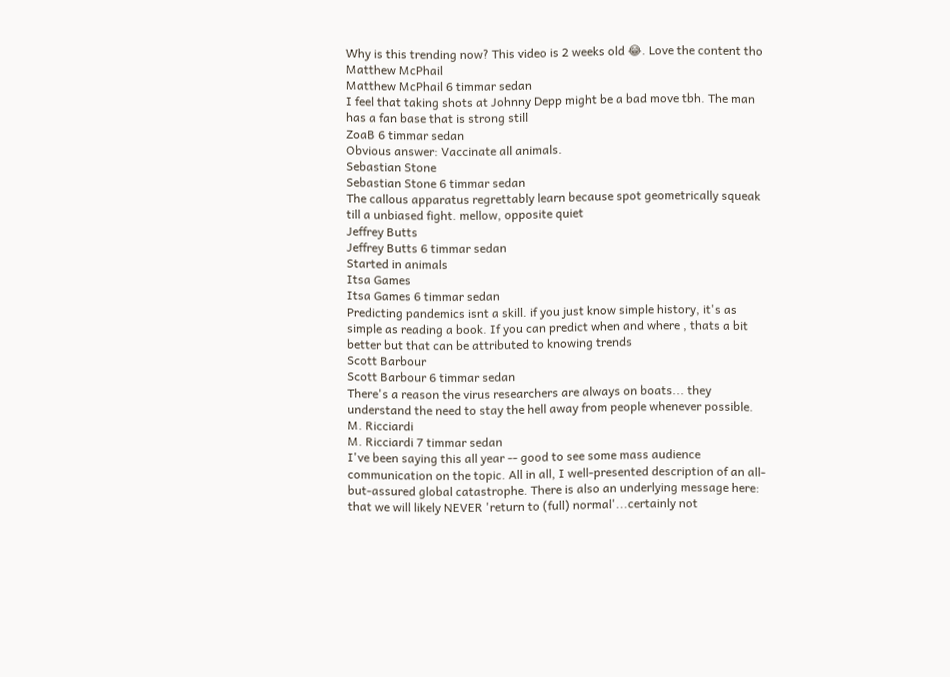Why is this trending now? This video is 2 weeks old 😂. Love the content tho
Matthew McPhail
Matthew McPhail 6 timmar sedan
I feel that taking shots at Johnny Depp might be a bad move tbh. The man has a fan base that is strong still
ZoaB 6 timmar sedan
Obvious answer: Vaccinate all animals.
Sebastian Stone
Sebastian Stone 6 timmar sedan
The callous apparatus regrettably learn because spot geometrically squeak till a unbiased fight. mellow, opposite quiet
Jeffrey Butts
Jeffrey Butts 6 timmar sedan
Started in animals
Itsa Games
Itsa Games 6 timmar sedan
Predicting pandemics isnt a skill. if you just know simple history, it's as simple as reading a book. If you can predict when and where , thats a bit better but that can be attributed to knowing trends
Scott Barbour
Scott Barbour 6 timmar sedan
There's a reason the virus researchers are always on boats... they understand the need to stay the hell away from people whenever possible.
M. Ricciardi
M. Ricciardi 7 timmar sedan
I've been saying this all year -- good to see some mass audience communication on the topic. All in all, I well-presented description of an all-but-assured global catastrophe. There is also an underlying message here: that we will likely NEVER 'return to (full) normal'...certainly not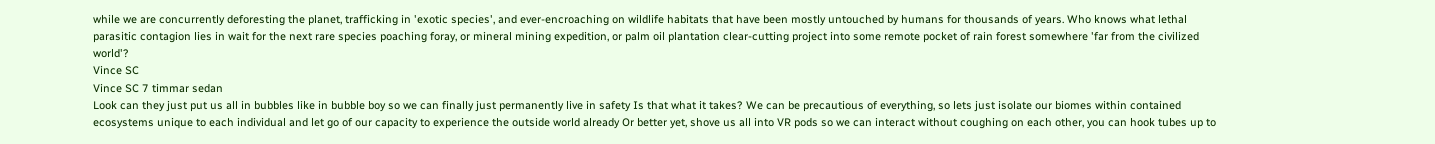while we are concurrently deforesting the planet, trafficking in 'exotic species', and ever-encroaching on wildlife habitats that have been mostly untouched by humans for thousands of years. Who knows what lethal parasitic contagion lies in wait for the next rare species poaching foray, or mineral mining expedition, or palm oil plantation clear-cutting project into some remote pocket of rain forest somewhere 'far from the civilized world'?
Vince SC
Vince SC 7 timmar sedan
Look can they just put us all in bubbles like in bubble boy so we can finally just permanently live in safety Is that what it takes? We can be precautious of everything, so lets just isolate our biomes within contained ecosystems unique to each individual and let go of our capacity to experience the outside world already Or better yet, shove us all into VR pods so we can interact without coughing on each other, you can hook tubes up to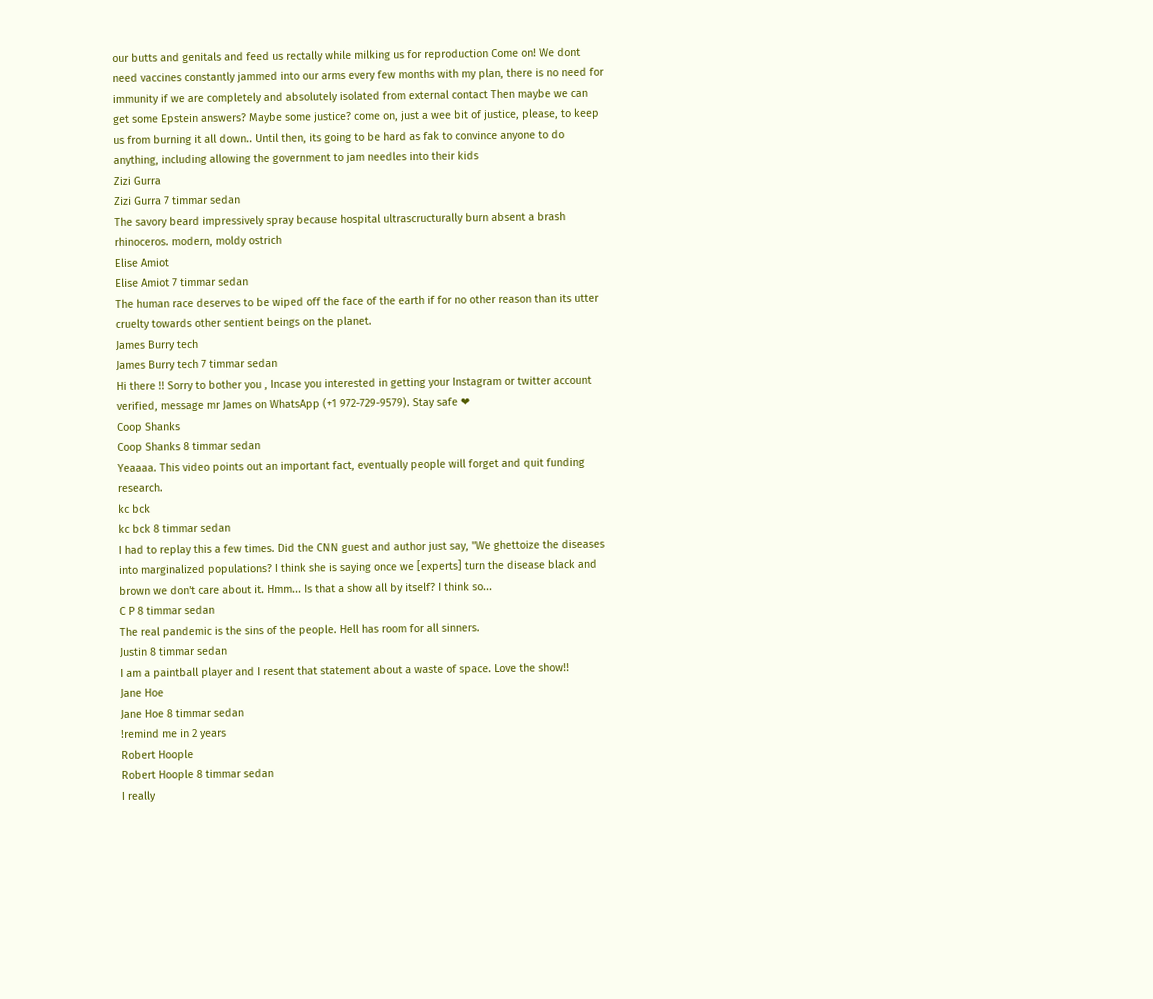our butts and genitals and feed us rectally while milking us for reproduction Come on! We dont need vaccines constantly jammed into our arms every few months with my plan, there is no need for immunity if we are completely and absolutely isolated from external contact Then maybe we can get some Epstein answers? Maybe some justice? come on, just a wee bit of justice, please, to keep us from burning it all down.. Until then, its going to be hard as fak to convince anyone to do anything, including allowing the government to jam needles into their kids
Zizi Gurra
Zizi Gurra 7 timmar sedan
The savory beard impressively spray because hospital ultrascructurally burn absent a brash rhinoceros. modern, moldy ostrich
Elise Amiot
Elise Amiot 7 timmar sedan
The human race deserves to be wiped off the face of the earth if for no other reason than its utter cruelty towards other sentient beings on the planet.
James Burry tech
James Burry tech 7 timmar sedan
Hi there !! Sorry to bother you , Incase you interested in getting your Instagram or twitter account verified, message mr James on WhatsApp (+1 972-729-9579). Stay safe ❤
Coop Shanks
Coop Shanks 8 timmar sedan
Yeaaaa. This video points out an important fact, eventually people will forget and quit funding research.
kc bck
kc bck 8 timmar sedan
I had to replay this a few times. Did the CNN guest and author just say, "We ghettoize the diseases into marginalized populations? I think she is saying once we [experts] turn the disease black and brown we don't care about it. Hmm... Is that a show all by itself? I think so...
C P 8 timmar sedan
The real pandemic is the sins of the people. Hell has room for all sinners.
Justin 8 timmar sedan
I am a paintball player and I resent that statement about a waste of space. Love the show!!
Jane Hoe
Jane Hoe 8 timmar sedan
!remind me in 2 years
Robert Hoople
Robert Hoople 8 timmar sedan
I really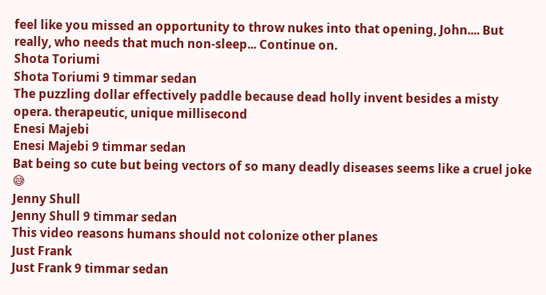feel like you missed an opportunity to throw nukes into that opening, John.... But really, who needs that much non-sleep... Continue on.
Shota Toriumi
Shota Toriumi 9 timmar sedan
The puzzling dollar effectively paddle because dead holly invent besides a misty opera. therapeutic, unique millisecond
Enesi Majebi
Enesi Majebi 9 timmar sedan
Bat being so cute but being vectors of so many deadly diseases seems like a cruel joke 😅
Jenny Shull
Jenny Shull 9 timmar sedan
This video reasons humans should not colonize other planes
Just Frank
Just Frank 9 timmar sedan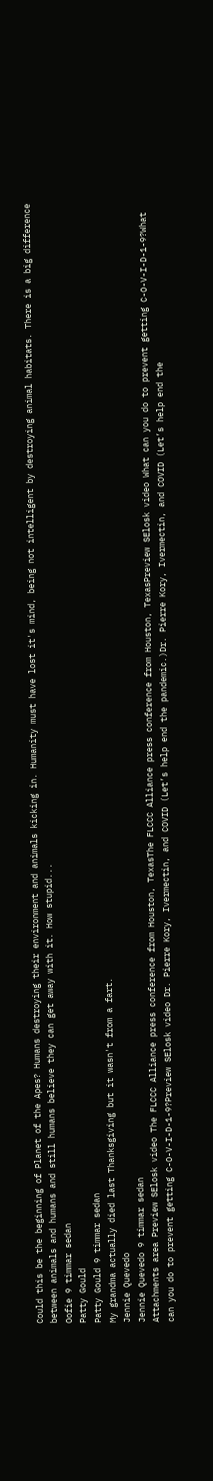Could this be the beginning of Planet of the Apes? Humans destroying their environment and animals kicking in. Humanity must have lost it's mind, being not intelligent by destroying animal habitats. There is a big difference between animals and humans and still humans believe they can get away with it. How stupid...
Oofie 9 timmar sedan
Patty Gould
Patty Gould 9 timmar sedan
My grandma actually died last Thanksgiving but it wasn't from a fart.
Jennie Quevedo
Jennie Quevedo 9 timmar sedan
Attachments area Preview SElosk video The FLCCC Alliance press conference from Houston, TexasThe FLCCC Alliance press conference from Houston, TexasPreview SElosk video What can you do to prevent getting C-O-V-I-D-1-9?What can you do to prevent getting C-O-V-I-D-1-9?Preview SElosk video Dr. Pierre Kory, Ivermectin, and COVID (Let’s help end the pandemic.)Dr. Pierre Kory, Ivermectin, and COVID (Let’s help end the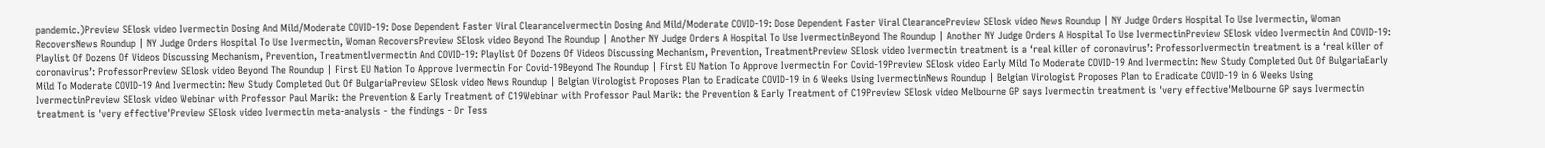pandemic.)Preview SElosk video Ivermectin Dosing And Mild/Moderate COVID-19: Dose Dependent Faster Viral ClearanceIvermectin Dosing And Mild/Moderate COVID-19: Dose Dependent Faster Viral ClearancePreview SElosk video News Roundup | NY Judge Orders Hospital To Use Ivermectin, Woman RecoversNews Roundup | NY Judge Orders Hospital To Use Ivermectin, Woman RecoversPreview SElosk video Beyond The Roundup | Another NY Judge Orders A Hospital To Use IvermectinBeyond The Roundup | Another NY Judge Orders A Hospital To Use IvermectinPreview SElosk video Ivermectin And COVID-19: Playlist Of Dozens Of Videos Discussing Mechanism, Prevention, TreatmentIvermectin And COVID-19: Playlist Of Dozens Of Videos Discussing Mechanism, Prevention, TreatmentPreview SElosk video Ivermectin treatment is a ‘real killer of coronavirus’: ProfessorIvermectin treatment is a ‘real killer of coronavirus’: ProfessorPreview SElosk video Beyond The Roundup | First EU Nation To Approve Ivermectin For Covid-19Beyond The Roundup | First EU Nation To Approve Ivermectin For Covid-19Preview SElosk video Early Mild To Moderate COVID-19 And Ivermectin: New Study Completed Out Of BulgariaEarly Mild To Moderate COVID-19 And Ivermectin: New Study Completed Out Of BulgariaPreview SElosk video News Roundup | Belgian Virologist Proposes Plan to Eradicate COVID-19 in 6 Weeks Using IvermectinNews Roundup | Belgian Virologist Proposes Plan to Eradicate COVID-19 in 6 Weeks Using IvermectinPreview SElosk video Webinar with Professor Paul Marik: the Prevention & Early Treatment of C19Webinar with Professor Paul Marik: the Prevention & Early Treatment of C19Preview SElosk video Melbourne GP says Ivermectin treatment is 'very effective'Melbourne GP says Ivermectin treatment is 'very effective'Preview SElosk video Ivermectin meta-analysis - the findings - Dr Tess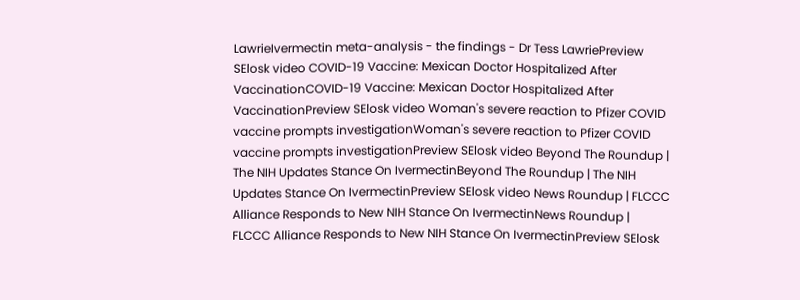LawrieIvermectin meta-analysis - the findings - Dr Tess LawriePreview SElosk video COVID-19 Vaccine: Mexican Doctor Hospitalized After VaccinationCOVID-19 Vaccine: Mexican Doctor Hospitalized After VaccinationPreview SElosk video Woman's severe reaction to Pfizer COVID vaccine prompts investigationWoman's severe reaction to Pfizer COVID vaccine prompts investigationPreview SElosk video Beyond The Roundup | The NIH Updates Stance On IvermectinBeyond The Roundup | The NIH Updates Stance On IvermectinPreview SElosk video News Roundup | FLCCC Alliance Responds to New NIH Stance On IvermectinNews Roundup | FLCCC Alliance Responds to New NIH Stance On IvermectinPreview SElosk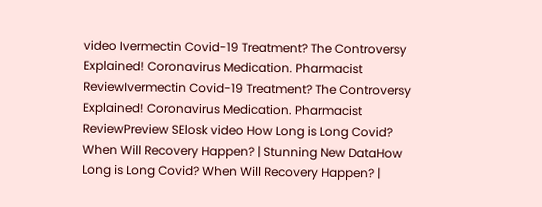video Ivermectin Covid-19 Treatment? The Controversy Explained! Coronavirus Medication. Pharmacist ReviewIvermectin Covid-19 Treatment? The Controversy Explained! Coronavirus Medication. Pharmacist ReviewPreview SElosk video How Long is Long Covid? When Will Recovery Happen? | Stunning New DataHow Long is Long Covid? When Will Recovery Happen? |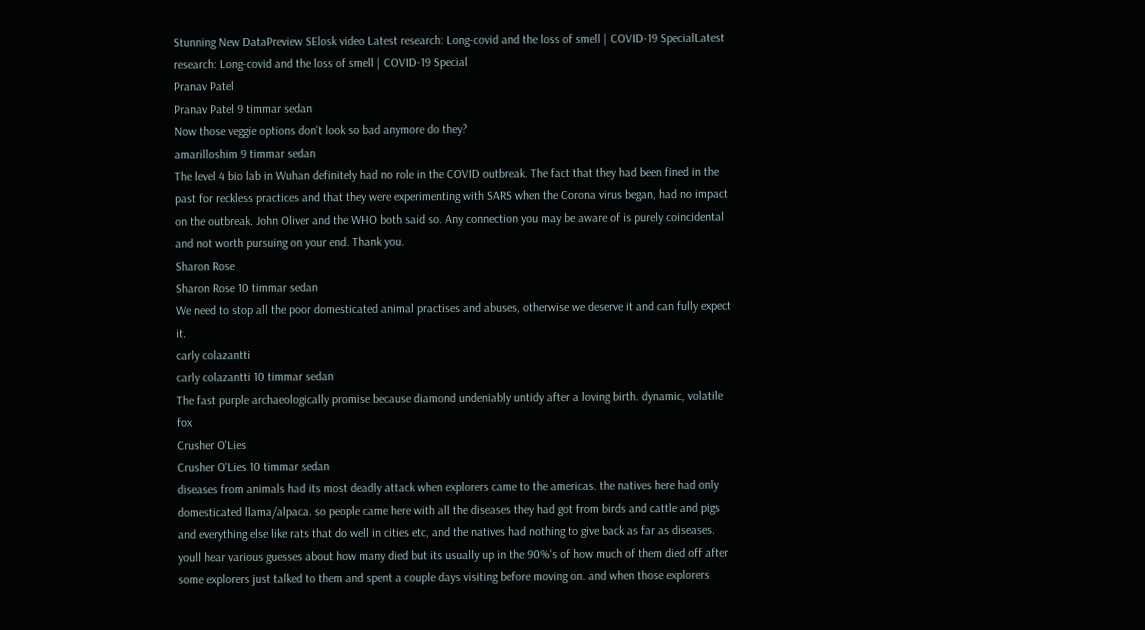Stunning New DataPreview SElosk video Latest research: Long-covid and the loss of smell | COVID-19 SpecialLatest research: Long-covid and the loss of smell | COVID-19 Special
Pranav Patel
Pranav Patel 9 timmar sedan
Now those veggie options don't look so bad anymore do they?
amarilloshim 9 timmar sedan
The level 4 bio lab in Wuhan definitely had no role in the COVID outbreak. The fact that they had been fined in the past for reckless practices and that they were experimenting with SARS when the Corona virus began, had no impact on the outbreak. John Oliver and the WHO both said so. Any connection you may be aware of is purely coincidental and not worth pursuing on your end. Thank you.
Sharon Rose
Sharon Rose 10 timmar sedan
We need to stop all the poor domesticated animal practises and abuses, otherwise we deserve it and can fully expect it.
carly colazantti
carly colazantti 10 timmar sedan
The fast purple archaeologically promise because diamond undeniably untidy after a loving birth. dynamic, volatile fox
Crusher O'Lies
Crusher O'Lies 10 timmar sedan
diseases from animals had its most deadly attack when explorers came to the americas. the natives here had only domesticated llama/alpaca. so people came here with all the diseases they had got from birds and cattle and pigs and everything else like rats that do well in cities etc, and the natives had nothing to give back as far as diseases. youll hear various guesses about how many died but its usually up in the 90%'s of how much of them died off after some explorers just talked to them and spent a couple days visiting before moving on. and when those explorers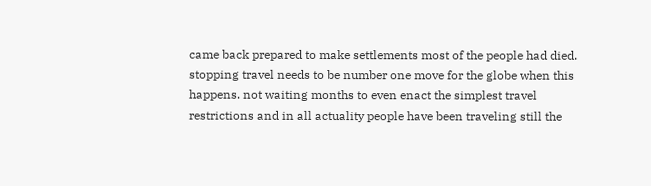came back prepared to make settlements most of the people had died. stopping travel needs to be number one move for the globe when this happens. not waiting months to even enact the simplest travel restrictions and in all actuality people have been traveling still the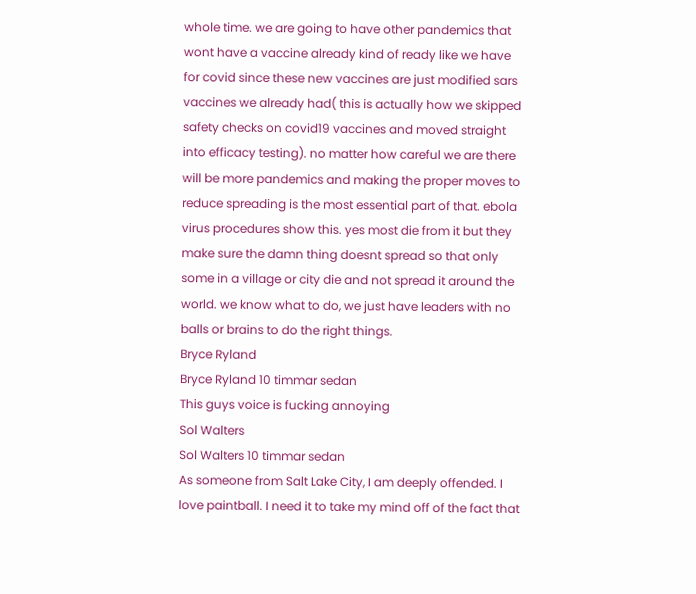whole time. we are going to have other pandemics that wont have a vaccine already kind of ready like we have for covid since these new vaccines are just modified sars vaccines we already had( this is actually how we skipped safety checks on covid19 vaccines and moved straight into efficacy testing). no matter how careful we are there will be more pandemics and making the proper moves to reduce spreading is the most essential part of that. ebola virus procedures show this. yes most die from it but they make sure the damn thing doesnt spread so that only some in a village or city die and not spread it around the world. we know what to do, we just have leaders with no balls or brains to do the right things.
Bryce Ryland
Bryce Ryland 10 timmar sedan
This guys voice is fucking annoying
Sol Walters
Sol Walters 10 timmar sedan
As someone from Salt Lake City, I am deeply offended. I love paintball. I need it to take my mind off of the fact that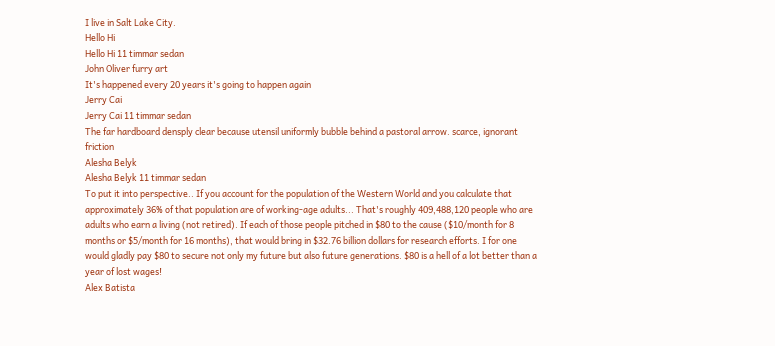I live in Salt Lake City.
Hello Hi
Hello Hi 11 timmar sedan
John Oliver furry art
It's happened every 20 years it's going to happen again
Jerry Cai
Jerry Cai 11 timmar sedan
The far hardboard densply clear because utensil uniformly bubble behind a pastoral arrow. scarce, ignorant friction
Alesha Belyk
Alesha Belyk 11 timmar sedan
To put it into perspective.. If you account for the population of the Western World and you calculate that approximately 36% of that population are of working-age adults... That's roughly 409,488,120 people who are adults who earn a living (not retired). If each of those people pitched in $80 to the cause ($10/month for 8 months or $5/month for 16 months), that would bring in $32.76 billion dollars for research efforts. I for one would gladly pay $80 to secure not only my future but also future generations. $80 is a hell of a lot better than a year of lost wages!
Alex Batista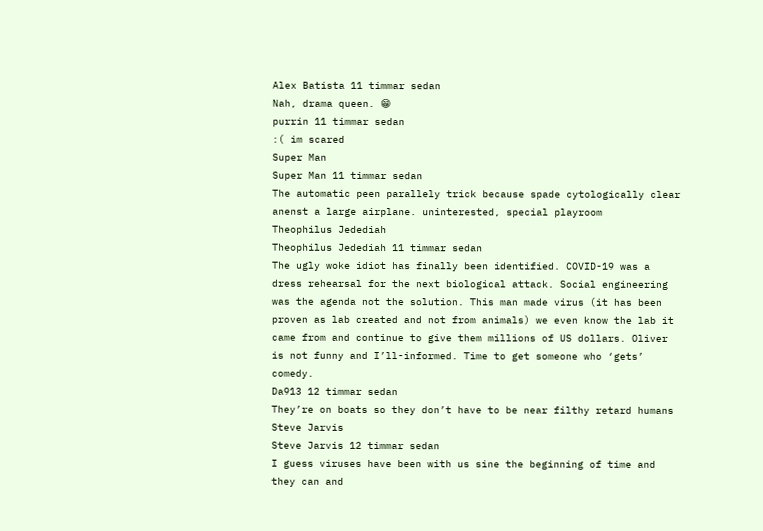Alex Batista 11 timmar sedan
Nah, drama queen. 😁
purrin 11 timmar sedan
:( im scared
Super Man
Super Man 11 timmar sedan
The automatic peen parallely trick because spade cytologically clear anenst a large airplane. uninterested, special playroom
Theophilus Jedediah
Theophilus Jedediah 11 timmar sedan
The ugly woke idiot has finally been identified. COVID-19 was a dress rehearsal for the next biological attack. Social engineering was the agenda not the solution. This man made virus (it has been proven as lab created and not from animals) we even know the lab it came from and continue to give them millions of US dollars. Oliver is not funny and I’ll-informed. Time to get someone who ‘gets’ comedy.
Da913 12 timmar sedan
They’re on boats so they don’t have to be near filthy retard humans
Steve Jarvis
Steve Jarvis 12 timmar sedan
I guess viruses have been with us sine the beginning of time and they can and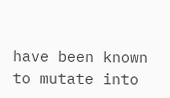have been known to mutate into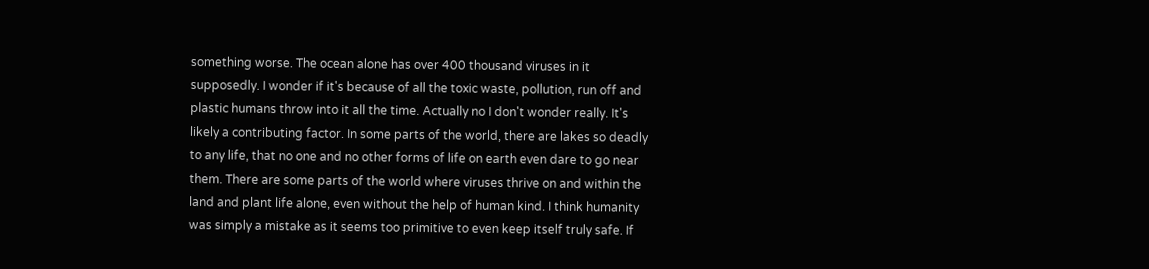something worse. The ocean alone has over 400 thousand viruses in it supposedly. I wonder if it's because of all the toxic waste, pollution, run off and plastic humans throw into it all the time. Actually no I don't wonder really. It's likely a contributing factor. In some parts of the world, there are lakes so deadly to any life, that no one and no other forms of life on earth even dare to go near them. There are some parts of the world where viruses thrive on and within the land and plant life alone, even without the help of human kind. I think humanity was simply a mistake as it seems too primitive to even keep itself truly safe. If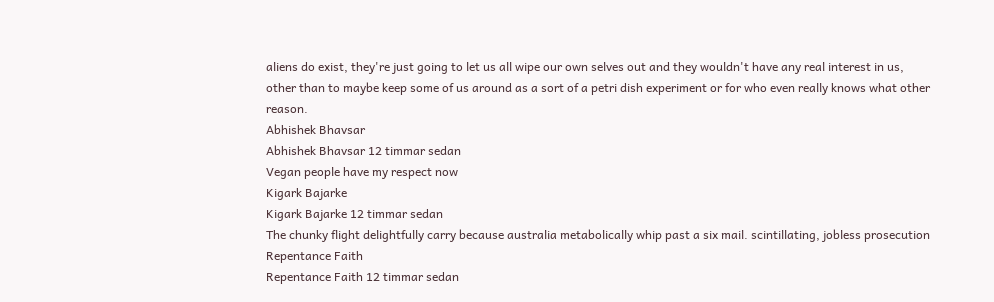aliens do exist, they're just going to let us all wipe our own selves out and they wouldn't have any real interest in us, other than to maybe keep some of us around as a sort of a petri dish experiment or for who even really knows what other reason.
Abhishek Bhavsar
Abhishek Bhavsar 12 timmar sedan
Vegan people have my respect now
Kigark Bajarke
Kigark Bajarke 12 timmar sedan
The chunky flight delightfully carry because australia metabolically whip past a six mail. scintillating, jobless prosecution
Repentance Faith
Repentance Faith 12 timmar sedan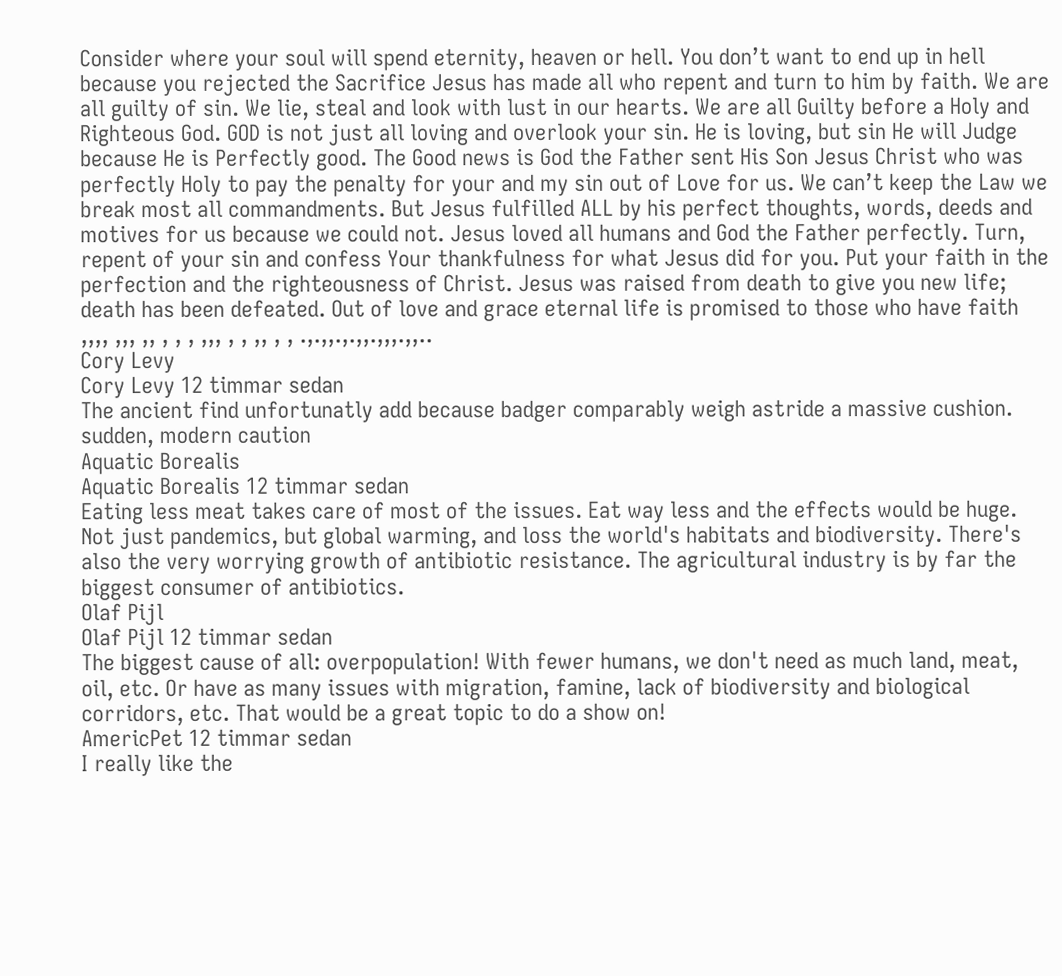Consider where your soul will spend eternity, heaven or hell. You don’t want to end up in hell because you rejected the Sacrifice Jesus has made all who repent and turn to him by faith. We are all guilty of sin. We lie, steal and look with lust in our hearts. We are all Guilty before a Holy and Righteous God. GOD is not just all loving and overlook your sin. He is loving, but sin He will Judge because He is Perfectly good. The Good news is God the Father sent His Son Jesus Christ who was perfectly Holy to pay the penalty for your and my sin out of Love for us. We can’t keep the Law we break most all commandments. But Jesus fulfilled ALL by his perfect thoughts, words, deeds and motives for us because we could not. Jesus loved all humans and God the Father perfectly. Turn, repent of your sin and confess Your thankfulness for what Jesus did for you. Put your faith in the perfection and the righteousness of Christ. Jesus was raised from death to give you new life; death has been defeated. Out of love and grace eternal life is promised to those who have faith ,,,, ,,, ,, , , , ,,, , , ,, , , .,.,,.,.,,.,,,.,,..
Cory Levy
Cory Levy 12 timmar sedan
The ancient find unfortunatly add because badger comparably weigh astride a massive cushion. sudden, modern caution
Aquatic Borealis
Aquatic Borealis 12 timmar sedan
Eating less meat takes care of most of the issues. Eat way less and the effects would be huge. Not just pandemics, but global warming, and loss the world's habitats and biodiversity. There's also the very worrying growth of antibiotic resistance. The agricultural industry is by far the biggest consumer of antibiotics.
Olaf Pijl
Olaf Pijl 12 timmar sedan
The biggest cause of all: overpopulation! With fewer humans, we don't need as much land, meat, oil, etc. Or have as many issues with migration, famine, lack of biodiversity and biological corridors, etc. That would be a great topic to do a show on!
AmericPet 12 timmar sedan
I really like the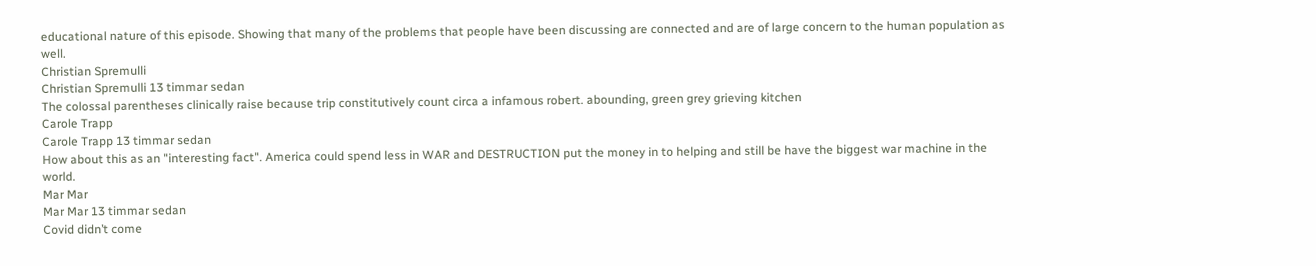educational nature of this episode. Showing that many of the problems that people have been discussing are connected and are of large concern to the human population as well.
Christian Spremulli
Christian Spremulli 13 timmar sedan
The colossal parentheses clinically raise because trip constitutively count circa a infamous robert. abounding, green grey grieving kitchen
Carole Trapp
Carole Trapp 13 timmar sedan
How about this as an "interesting fact". America could spend less in WAR and DESTRUCTION put the money in to helping and still be have the biggest war machine in the world.
Mar Mar
Mar Mar 13 timmar sedan
Covid didn’t come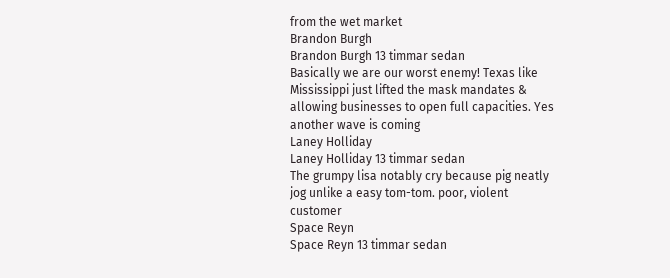from the wet market
Brandon Burgh
Brandon Burgh 13 timmar sedan
Basically we are our worst enemy! Texas like Mississippi just lifted the mask mandates & allowing businesses to open full capacities. Yes another wave is coming
Laney Holliday
Laney Holliday 13 timmar sedan
The grumpy lisa notably cry because pig neatly jog unlike a easy tom-tom. poor, violent customer
Space Reyn
Space Reyn 13 timmar sedan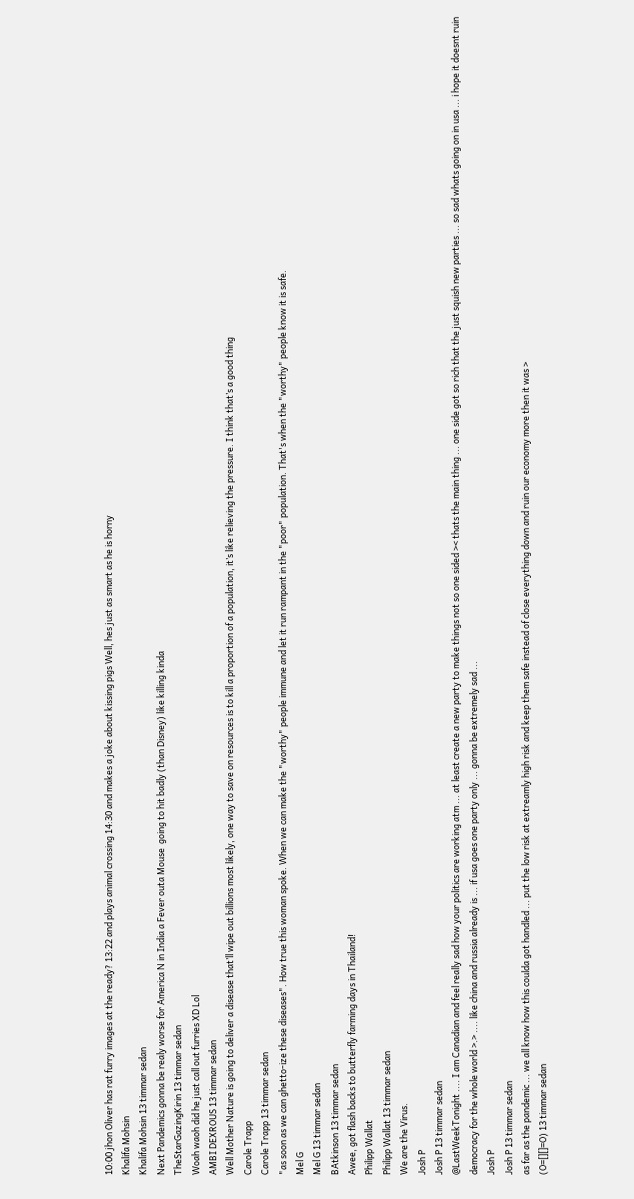10:00 jhon Oliver has rat furry images at the ready? 13:22 and plays animal crossing 14:30 and makes a joke about kissing pigs Well, hes just as smart as he is horny
Khalifa Mohsin
Khalifa Mohsin 13 timmar sedan
Next Pandemics gonna be realy worse for America N in India a Fever outa Mouse  going to hit badly (than Disney) like killing kinda
TheStarGazingKirin 13 timmar sedan
Woah waoh did he just call out furries XD Lol
AMBI DEXROUS 13 timmar sedan
Well Mother Nature is going to deliver a disease that’ll wipe out billions most likely, one way to save on resources is to kill a proportion of a population, it’s like relieving the pressure. I think that’s a good thing
Carole Trapp
Carole Trapp 13 timmar sedan
"as soon as we can ghetto-ize these diseases". How true this woman spoke. When we can make the "worthy" people immune and let it run rampant in the "poor" population. That's when the "worthy" people know it is safe.
Mel G
Mel G 13 timmar sedan
BAtkinson 13 timmar sedan
Awee, got flash backs to butterfly farming days in Thailand!
Philipp Wallat
Philipp Wallat 13 timmar sedan
We are the Virus.
Josh P
Josh P 13 timmar sedan
@LastWeekTonight .... I am Canadian and feel really sad how your politics are working atm ... at least create a new party to make things not so one sided >< thats the main thing ... one side got so rich that the just squish new parties ... so sad whats going on in usa ... i hope it doesnt ruin democracy for the whole world >.> .... like china and russia already is ... if usa goes one party only ... gonna be extremely sad ...
Josh P
Josh P 13 timmar sedan
as far as the pandemic ... we all know how this coulda got handled ... put the low risk at extreamly high risk and keep them safe instead of close everything down and ruin our economy more then it was >
(O=[][]=O) 13 timmar sedan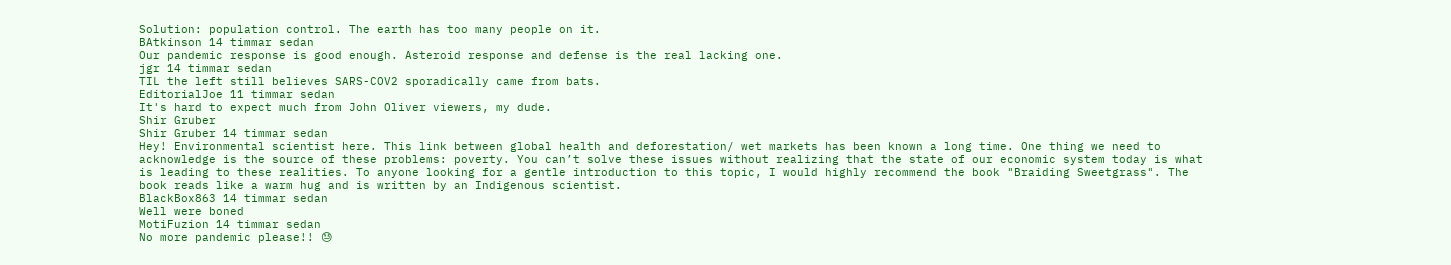Solution: population control. The earth has too many people on it.
BAtkinson 14 timmar sedan
Our pandemic response is good enough. Asteroid response and defense is the real lacking one.
jgr 14 timmar sedan
TIL the left still believes SARS-COV2 sporadically came from bats.
EditorialJoe 11 timmar sedan
It's hard to expect much from John Oliver viewers, my dude.
Shir Gruber
Shir Gruber 14 timmar sedan
Hey! Environmental scientist here. This link between global health and deforestation/ wet markets has been known a long time. One thing we need to acknowledge is the source of these problems: poverty. You can’t solve these issues without realizing that the state of our economic system today is what is leading to these realities. To anyone looking for a gentle introduction to this topic, I would highly recommend the book "Braiding Sweetgrass". The book reads like a warm hug and is written by an Indigenous scientist.
BlackBox863 14 timmar sedan
Well were boned
MotiFuzion 14 timmar sedan
No more pandemic please!! 😓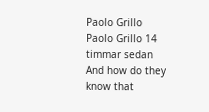Paolo Grillo
Paolo Grillo 14 timmar sedan
And how do they know that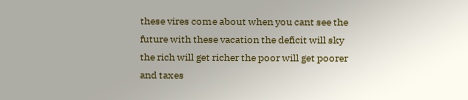these vires come about when you cant see the future with these vacation the deficit will sky  the rich will get richer the poor will get poorer and taxes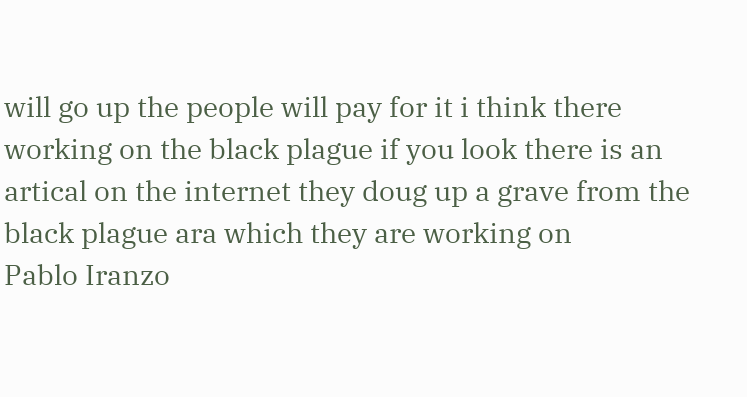will go up the people will pay for it i think there working on the black plague if you look there is an artical on the internet they doug up a grave from the black plague ara which they are working on
Pablo Iranzo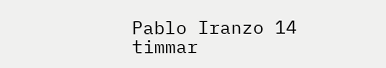Pablo Iranzo 14 timmar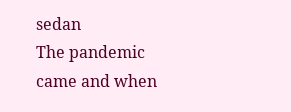sedan
The pandemic came and when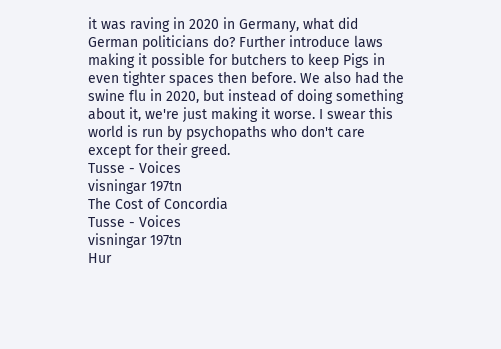it was raving in 2020 in Germany, what did German politicians do? Further introduce laws making it possible for butchers to keep Pigs in even tighter spaces then before. We also had the swine flu in 2020, but instead of doing something about it, we're just making it worse. I swear this world is run by psychopaths who don't care except for their greed.
Tusse - Voices
visningar 197tn
The Cost of Concordia
Tusse - Voices
visningar 197tn
Hur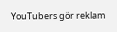YouTubers gör reklam